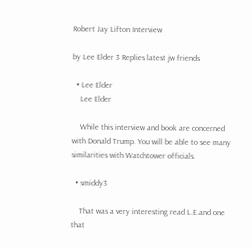Robert Jay Lifton Interview

by Lee Elder 3 Replies latest jw friends

  • Lee Elder
    Lee Elder

    While this interview and book are concerned with Donald Trump. You will be able to see many similarities with Watchtower officials.

  • smiddy3

    That was a very interesting read L.E.and one that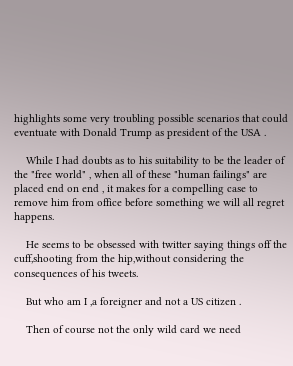highlights some very troubling possible scenarios that could eventuate with Donald Trump as president of the USA .

    While I had doubts as to his suitability to be the leader of the "free world" , when all of these "human failings" are placed end on end , it makes for a compelling case to remove him from office before something we will all regret happens.

    He seems to be obsessed with twitter saying things off the cuff,shooting from the hip,without considering the consequences of his tweets.

    But who am I ,a foreigner and not a US citizen .

    Then of course not the only wild card we need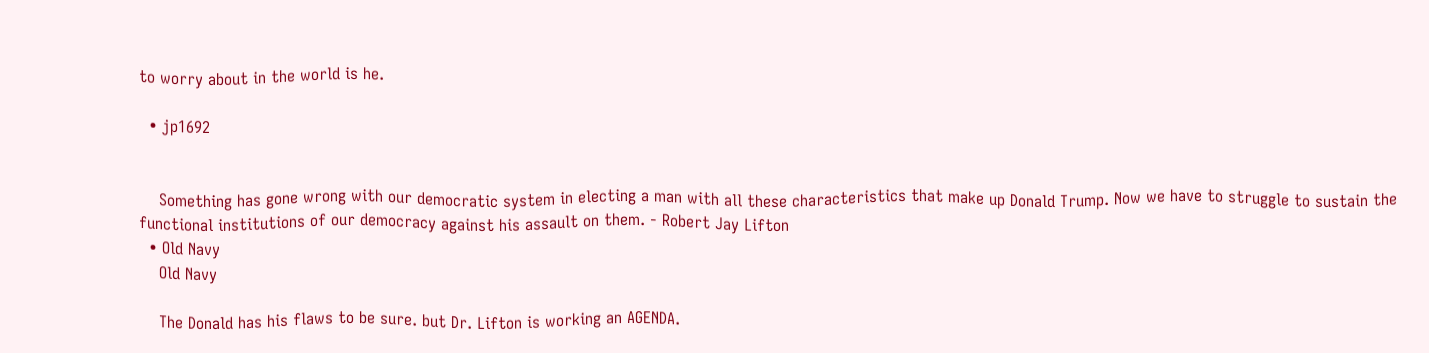to worry about in the world is he.

  • jp1692


    Something has gone wrong with our democratic system in electing a man with all these characteristics that make up Donald Trump. Now we have to struggle to sustain the functional institutions of our democracy against his assault on them. - Robert Jay Lifton
  • Old Navy
    Old Navy

    The Donald has his flaws to be sure. but Dr. Lifton is working an AGENDA.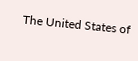The United States of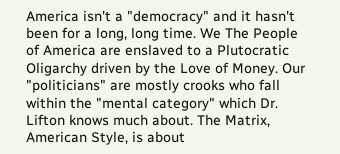America isn't a "democracy" and it hasn't been for a long, long time. We The People of America are enslaved to a Plutocratic Oligarchy driven by the Love of Money. Our "politicians" are mostly crooks who fall within the "mental category" which Dr. Lifton knows much about. The Matrix, American Style, is about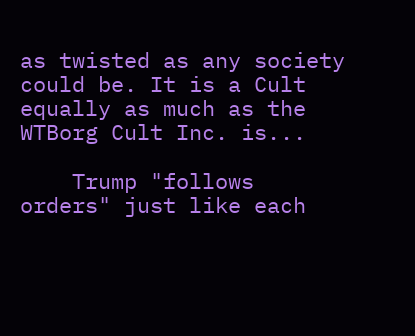as twisted as any society could be. It is a Cult equally as much as the WTBorg Cult Inc. is...

    Trump "follows orders" just like each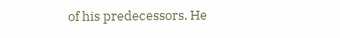of his predecessors. He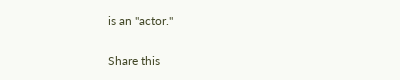is an "actor."

Share this